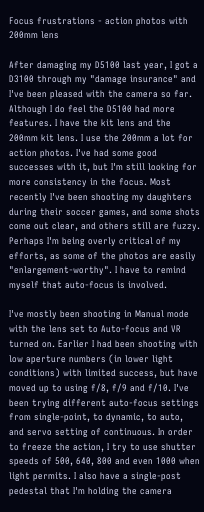Focus frustrations - action photos with 200mm lens

After damaging my D5100 last year, I got a D3100 through my "damage insurance" and I've been pleased with the camera so far. Although I do feel the D5100 had more features. I have the kit lens and the 200mm kit lens. I use the 200mm a lot for action photos. I've had some good successes with it, but I'm still looking for more consistency in the focus. Most recently I've been shooting my daughters during their soccer games, and some shots come out clear, and others still are fuzzy. Perhaps I'm being overly critical of my efforts, as some of the photos are easily "enlargement-worthy". I have to remind myself that auto-focus is involved.

I've mostly been shooting in Manual mode with the lens set to Auto-focus and VR turned on. Earlier I had been shooting with low aperture numbers (in lower light conditions) with limited success, but have moved up to using f/8, f/9 and f/10. I've been trying different auto-focus settings from single-point, to dynamic, to auto, and servo setting of continuous. In order to freeze the action, I try to use shutter speeds of 500, 640, 800 and even 1000 when light permits. I also have a single-post pedestal that I'm holding the camera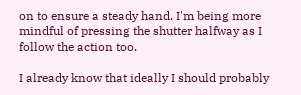on to ensure a steady hand. I'm being more mindful of pressing the shutter halfway as I follow the action too.

I already know that ideally I should probably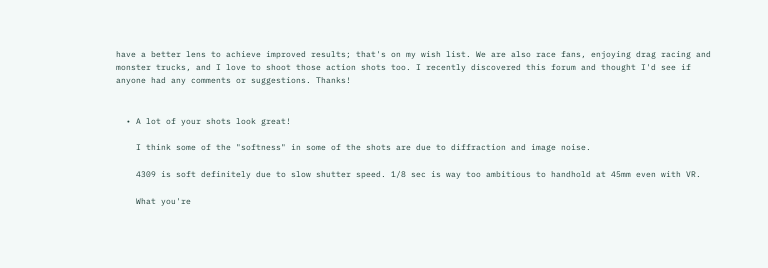have a better lens to achieve improved results; that's on my wish list. We are also race fans, enjoying drag racing and monster trucks, and I love to shoot those action shots too. I recently discovered this forum and thought I'd see if anyone had any comments or suggestions. Thanks!


  • A lot of your shots look great!

    I think some of the "softness" in some of the shots are due to diffraction and image noise.

    4309 is soft definitely due to slow shutter speed. 1/8 sec is way too ambitious to handhold at 45mm even with VR.

    What you're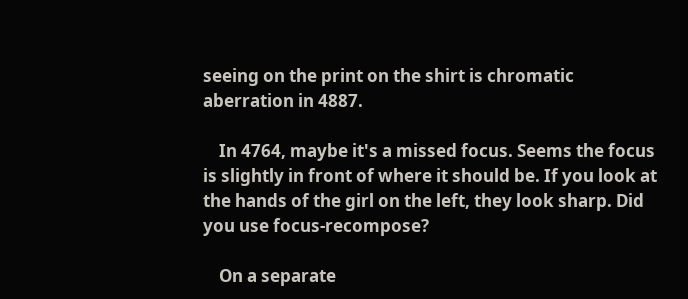seeing on the print on the shirt is chromatic aberration in 4887.

    In 4764, maybe it's a missed focus. Seems the focus is slightly in front of where it should be. If you look at the hands of the girl on the left, they look sharp. Did you use focus-recompose?

    On a separate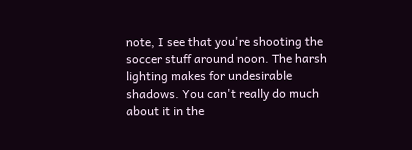note, I see that you're shooting the soccer stuff around noon. The harsh lighting makes for undesirable shadows. You can't really do much about it in the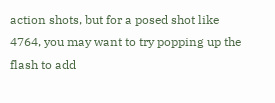action shots, but for a posed shot like 4764, you may want to try popping up the flash to add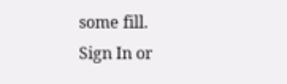some fill.
Sign In or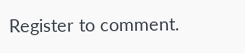Register to comment.